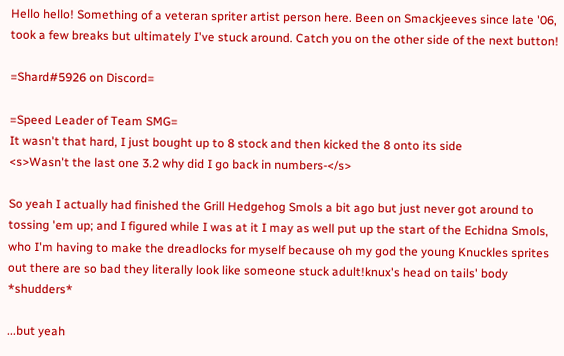Hello hello! Something of a veteran spriter artist person here. Been on Smackjeeves since late '06, took a few breaks but ultimately I've stuck around. Catch you on the other side of the next button!

=Shard#5926 on Discord=

=Speed Leader of Team SMG=
It wasn't that hard, I just bought up to 8 stock and then kicked the 8 onto its side
<s>Wasn't the last one 3.2 why did I go back in numbers-</s>

So yeah I actually had finished the Grill Hedgehog Smols a bit ago but just never got around to tossing 'em up; and I figured while I was at it I may as well put up the start of the Echidna Smols, who I'm having to make the dreadlocks for myself because oh my god the young Knuckles sprites out there are so bad they literally look like someone stuck adult!knux's head on tails' body *shudders*

...but yeah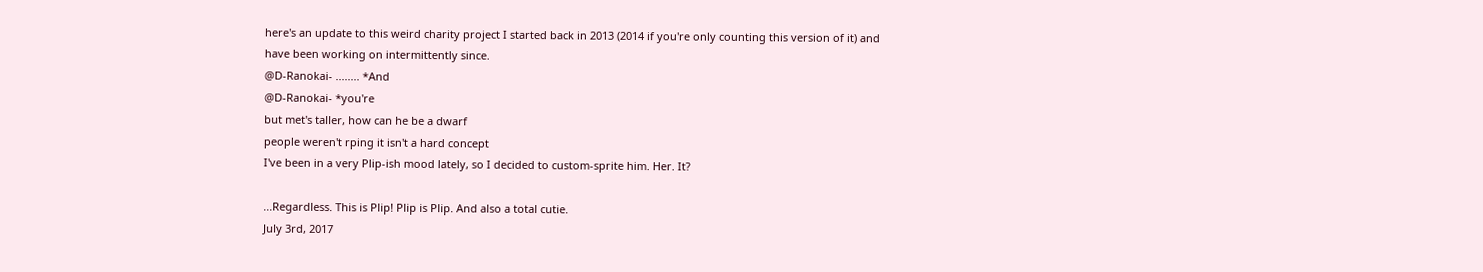here's an update to this weird charity project I started back in 2013 (2014 if you're only counting this version of it) and have been working on intermittently since.
@D-Ranokai- ........ *And
@D-Ranokai- *you're
but met's taller, how can he be a dwarf
people weren't rping it isn't a hard concept
I've been in a very Plip-ish mood lately, so I decided to custom-sprite him. Her. It?

...Regardless. This is Plip! Plip is Plip. And also a total cutie.
July 3rd, 2017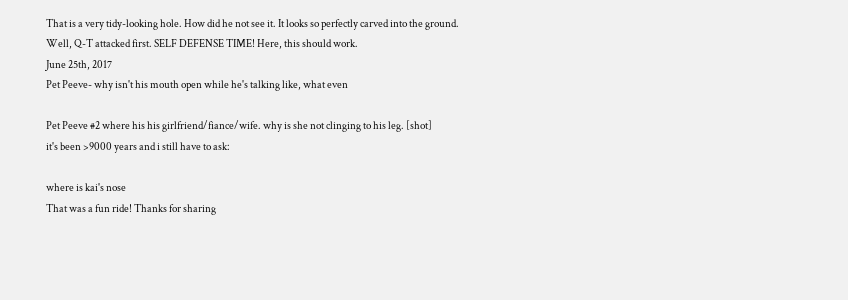That is a very tidy-looking hole. How did he not see it. It looks so perfectly carved into the ground.
Well, Q-T attacked first. SELF DEFENSE TIME! Here, this should work.
June 25th, 2017
Pet Peeve- why isn't his mouth open while he's talking like, what even

Pet Peeve #2 where his his girlfriend/fiance/wife. why is she not clinging to his leg. [shot]
it's been >9000 years and i still have to ask:

where is kai's nose
That was a fun ride! Thanks for sharing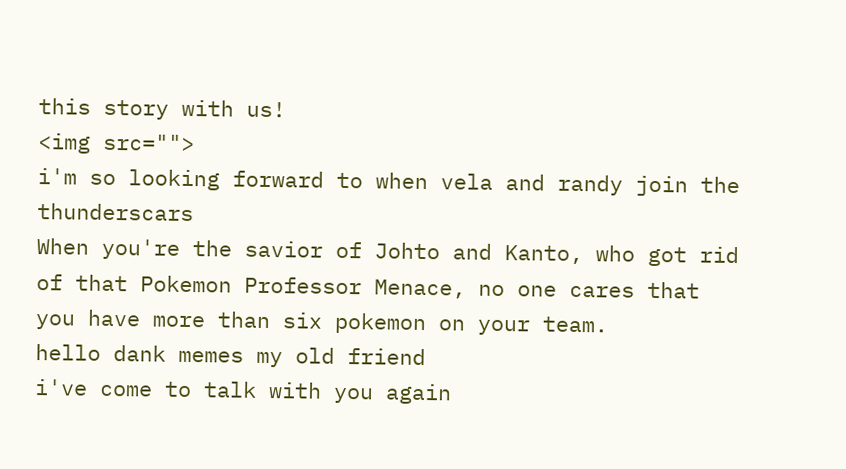this story with us!
<img src="">
i'm so looking forward to when vela and randy join the thunderscars
When you're the savior of Johto and Kanto, who got rid of that Pokemon Professor Menace, no one cares that you have more than six pokemon on your team.
hello dank memes my old friend
i've come to talk with you again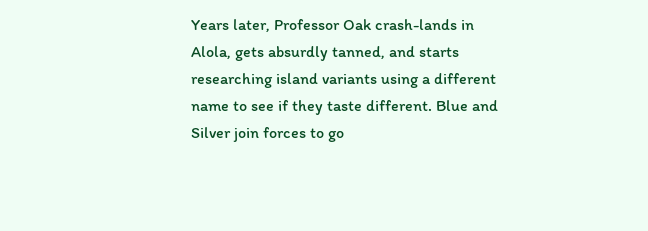Years later, Professor Oak crash-lands in Alola, gets absurdly tanned, and starts researching island variants using a different name to see if they taste different. Blue and Silver join forces to go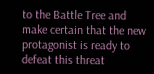to the Battle Tree and make certain that the new protagonist is ready to defeat this threat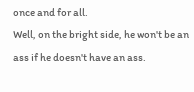once and for all.
Well, on the bright side, he won't be an ass if he doesn't have an ass.